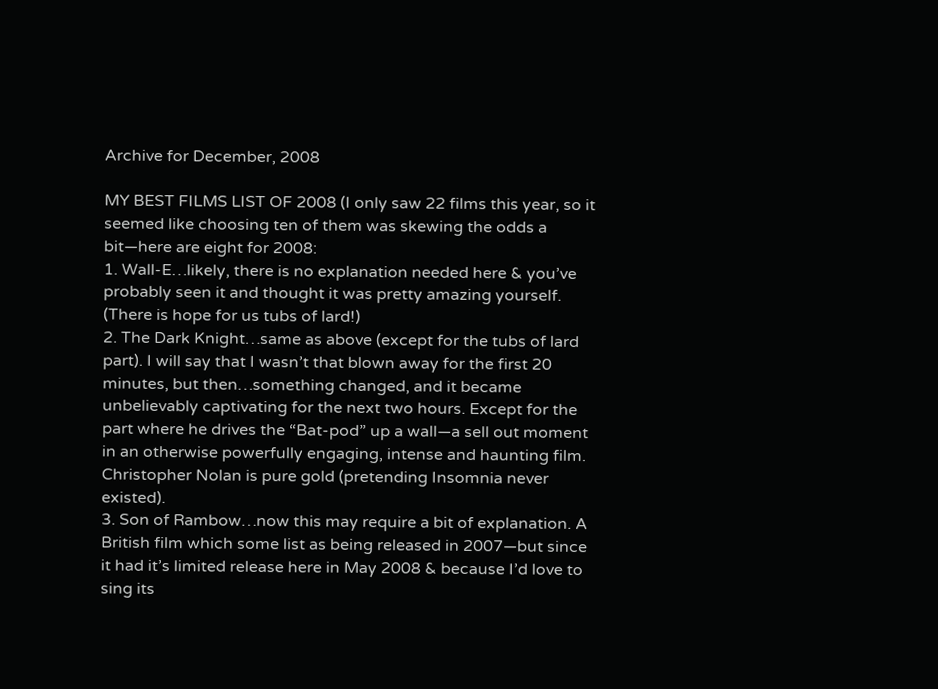Archive for December, 2008

MY BEST FILMS LIST OF 2008 (I only saw 22 films this year, so it seemed like choosing ten of them was skewing the odds a bit—here are eight for 2008:
1. Wall-E…likely, there is no explanation needed here & you’ve probably seen it and thought it was pretty amazing yourself. (There is hope for us tubs of lard!)
2. The Dark Knight…same as above (except for the tubs of lard part). I will say that I wasn’t that blown away for the first 20 minutes, but then…something changed, and it became unbelievably captivating for the next two hours. Except for the part where he drives the “Bat-pod” up a wall—a sell out moment in an otherwise powerfully engaging, intense and haunting film. Christopher Nolan is pure gold (pretending Insomnia never existed).
3. Son of Rambow…now this may require a bit of explanation. A British film which some list as being released in 2007—but since it had it’s limited release here in May 2008 & because I’d love to sing its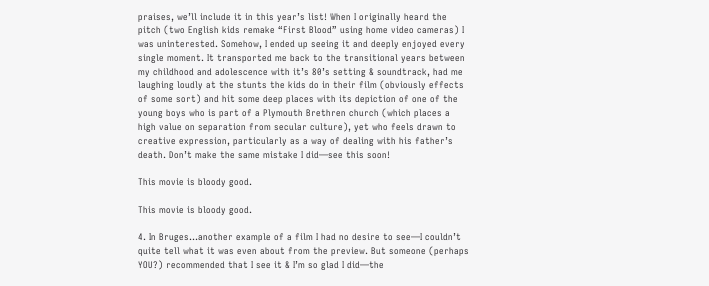praises, we’ll include it in this year’s list! When I originally heard the pitch (two English kids remake “First Blood” using home video cameras) I was uninterested. Somehow, I ended up seeing it and deeply enjoyed every single moment. It transported me back to the transitional years between my childhood and adolescence with it’s 80’s setting & soundtrack, had me laughing loudly at the stunts the kids do in their film (obviously effects of some sort) and hit some deep places with its depiction of one of the young boys who is part of a Plymouth Brethren church (which places a high value on separation from secular culture), yet who feels drawn to creative expression, particularly as a way of dealing with his father’s death. Don’t make the same mistake I did—see this soon!

This movie is bloody good.

This movie is bloody good.

4. In Bruges…another example of a film I had no desire to see—I couldn’t quite tell what it was even about from the preview. But someone (perhaps YOU?) recommended that I see it & I’m so glad I did—the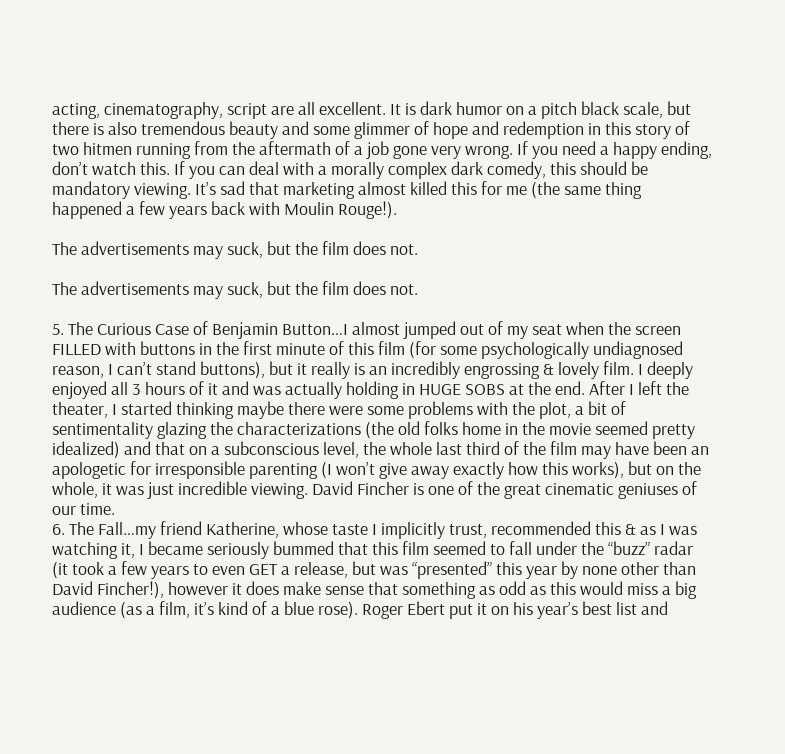acting, cinematography, script are all excellent. It is dark humor on a pitch black scale, but there is also tremendous beauty and some glimmer of hope and redemption in this story of two hitmen running from the aftermath of a job gone very wrong. If you need a happy ending, don’t watch this. If you can deal with a morally complex dark comedy, this should be mandatory viewing. It’s sad that marketing almost killed this for me (the same thing happened a few years back with Moulin Rouge!).

The advertisements may suck, but the film does not.

The advertisements may suck, but the film does not.

5. The Curious Case of Benjamin Button…I almost jumped out of my seat when the screen FILLED with buttons in the first minute of this film (for some psychologically undiagnosed reason, I can’t stand buttons), but it really is an incredibly engrossing & lovely film. I deeply enjoyed all 3 hours of it and was actually holding in HUGE SOBS at the end. After I left the theater, I started thinking maybe there were some problems with the plot, a bit of sentimentality glazing the characterizations (the old folks home in the movie seemed pretty idealized) and that on a subconscious level, the whole last third of the film may have been an apologetic for irresponsible parenting (I won’t give away exactly how this works), but on the whole, it was just incredible viewing. David Fincher is one of the great cinematic geniuses of our time.
6. The Fall…my friend Katherine, whose taste I implicitly trust, recommended this & as I was watching it, I became seriously bummed that this film seemed to fall under the “buzz” radar (it took a few years to even GET a release, but was “presented” this year by none other than David Fincher!), however it does make sense that something as odd as this would miss a big audience (as a film, it’s kind of a blue rose). Roger Ebert put it on his year’s best list and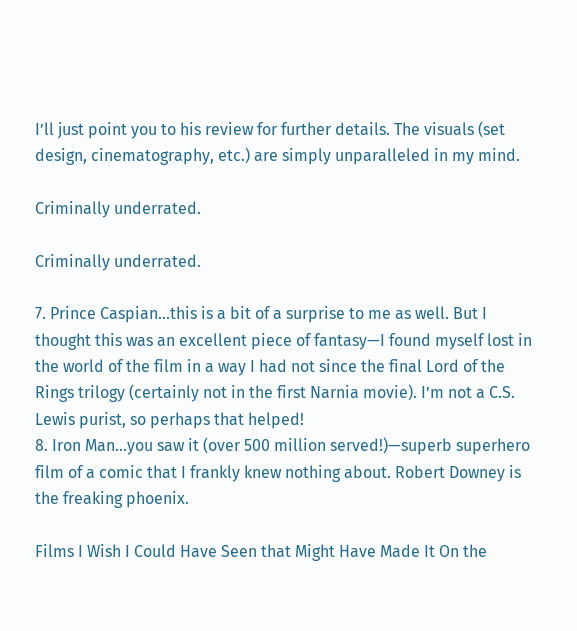I’ll just point you to his review for further details. The visuals (set design, cinematography, etc.) are simply unparalleled in my mind.

Criminally underrated.

Criminally underrated.

7. Prince Caspian…this is a bit of a surprise to me as well. But I thought this was an excellent piece of fantasy—I found myself lost in the world of the film in a way I had not since the final Lord of the Rings trilogy (certainly not in the first Narnia movie). I’m not a C.S. Lewis purist, so perhaps that helped!
8. Iron Man…you saw it (over 500 million served!)—superb superhero film of a comic that I frankly knew nothing about. Robert Downey is the freaking phoenix.

Films I Wish I Could Have Seen that Might Have Made It On the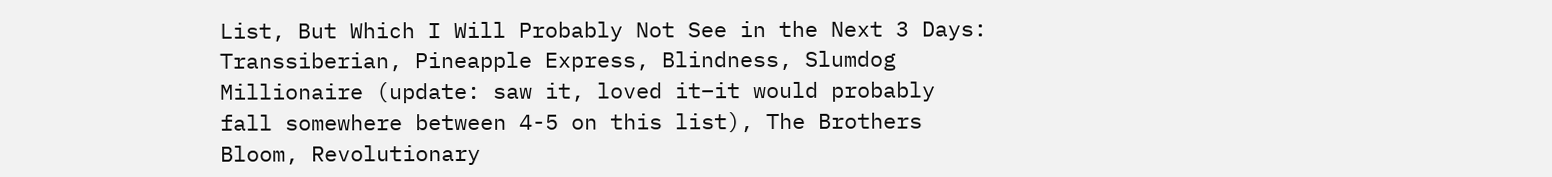List, But Which I Will Probably Not See in the Next 3 Days:
Transsiberian, Pineapple Express, Blindness, Slumdog Millionaire (update: saw it, loved it–it would probably fall somewhere between 4-5 on this list), The Brothers Bloom, Revolutionary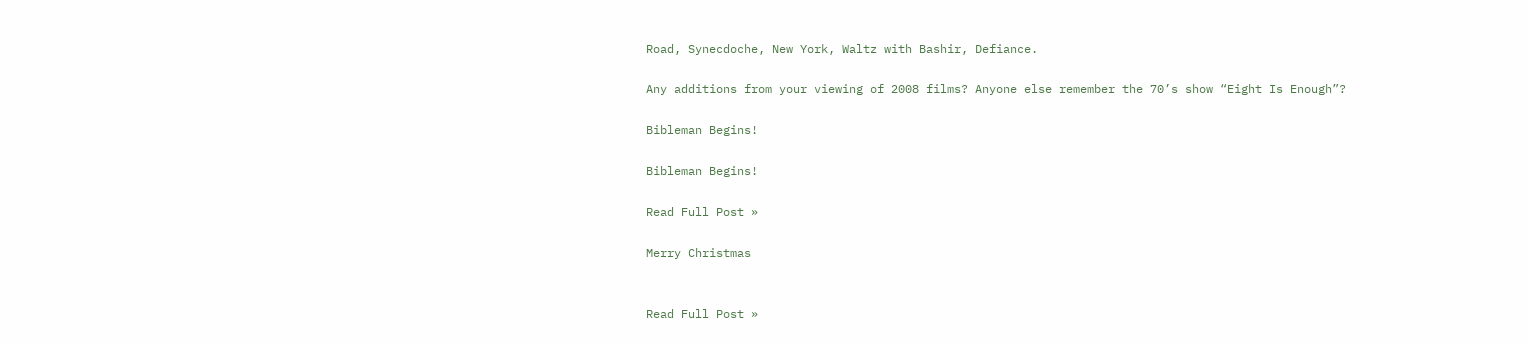Road, Synecdoche, New York, Waltz with Bashir, Defiance.

Any additions from your viewing of 2008 films? Anyone else remember the 70’s show “Eight Is Enough”?

Bibleman Begins!

Bibleman Begins!

Read Full Post »

Merry Christmas


Read Full Post »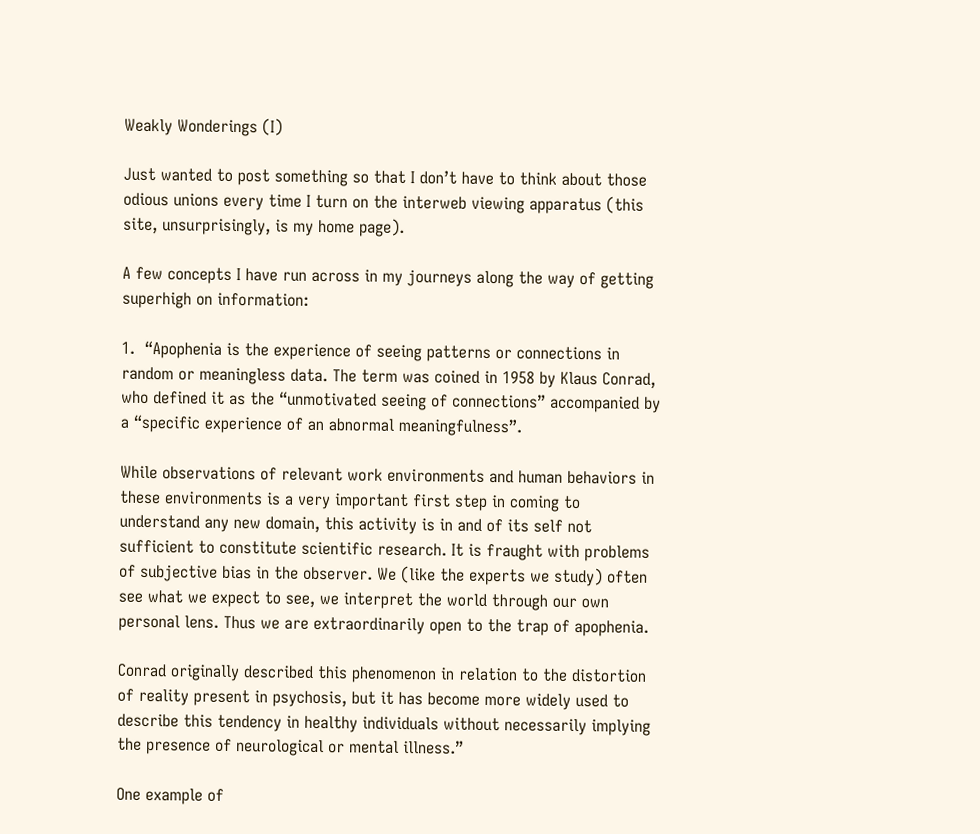Weakly Wonderings (I)

Just wanted to post something so that I don’t have to think about those odious unions every time I turn on the interweb viewing apparatus (this site, unsurprisingly, is my home page).

A few concepts I have run across in my journeys along the way of getting superhigh on information:

1.  “Apophenia is the experience of seeing patterns or connections in random or meaningless data. The term was coined in 1958 by Klaus Conrad, who defined it as the “unmotivated seeing of connections” accompanied by a “specific experience of an abnormal meaningfulness”.

While observations of relevant work environments and human behaviors in these environments is a very important first step in coming to understand any new domain, this activity is in and of its self not sufficient to constitute scientific research. It is fraught with problems of subjective bias in the observer. We (like the experts we study) often see what we expect to see, we interpret the world through our own personal lens. Thus we are extraordinarily open to the trap of apophenia.

Conrad originally described this phenomenon in relation to the distortion of reality present in psychosis, but it has become more widely used to describe this tendency in healthy individuals without necessarily implying the presence of neurological or mental illness.”

One example of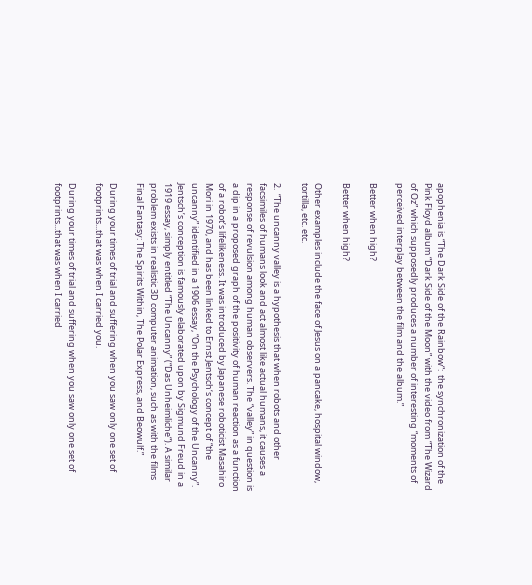apophenia is “The Dark Side of the Rainbow“:  the synchronization of the Pink Floyd album “Dark Side of the Moon” with the video from “The Wizard of Oz” which supposedly produces a number of interesting “moments of perceived interplay between the film and the album.”

Better when high?

Better when high?

Other examples include the face of Jesus on a pancake, hospital window, tortilla, etc. etc.

2.  “The uncanny valley is a hypothesis that when robots and other facsimiles of humans look and act almost like actual humans, it causes a response of revulsion among human observers. The “valley” in question is a dip in a proposed graph of the positivity of human reaction as a function of a robot’s lifelikeness. It was introduced by Japanese roboticist Masahiro Mori in 1970, and has been linked to Ernst Jentsch‘s concept of “the uncanny” identified in a 1906 essay, “On the Psychology of the Uncanny”. Jentsch’s conception is famously elaborated upon by Sigmund Freud in a 1919 essay, simply entitled “The Uncanny” (“Das Unheimliche“). A similar problem exists in realistic 3D computer animation, such as with the films Final Fantasy: The Spirits Within, The Polar Express, and Beowulf.”

During your times of trial and suffering when you saw only one set of footprints...that was when I carried you.

During your times of trial and suffering when you saw only one set of footprints...that was when I carried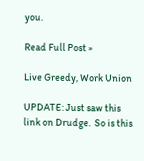you.

Read Full Post »

Live Greedy, Work Union

UPDATE: Just saw this link on Drudge.  So is this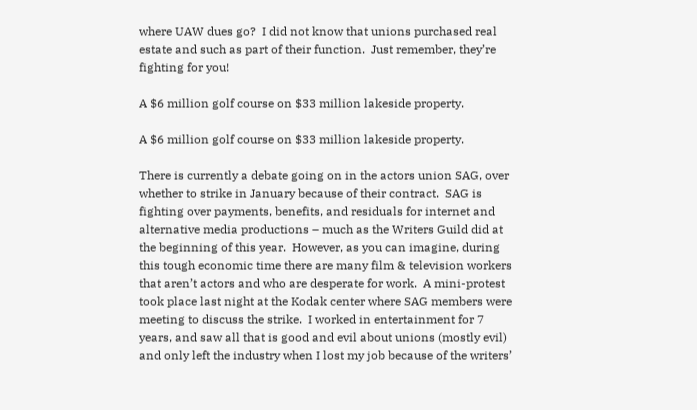where UAW dues go?  I did not know that unions purchased real estate and such as part of their function.  Just remember, they’re fighting for you!

A $6 million golf course on $33 million lakeside property.

A $6 million golf course on $33 million lakeside property.

There is currently a debate going on in the actors union SAG, over whether to strike in January because of their contract.  SAG is fighting over payments, benefits, and residuals for internet and alternative media productions – much as the Writers Guild did at the beginning of this year.  However, as you can imagine, during this tough economic time there are many film & television workers that aren’t actors and who are desperate for work.  A mini-protest took place last night at the Kodak center where SAG members were meeting to discuss the strike.  I worked in entertainment for 7 years, and saw all that is good and evil about unions (mostly evil) and only left the industry when I lost my job because of the writers’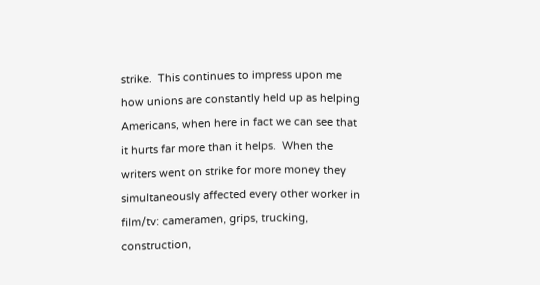strike.  This continues to impress upon me how unions are constantly held up as helping Americans, when here in fact we can see that it hurts far more than it helps.  When the writers went on strike for more money they simultaneously affected every other worker in film/tv: cameramen, grips, trucking, construction,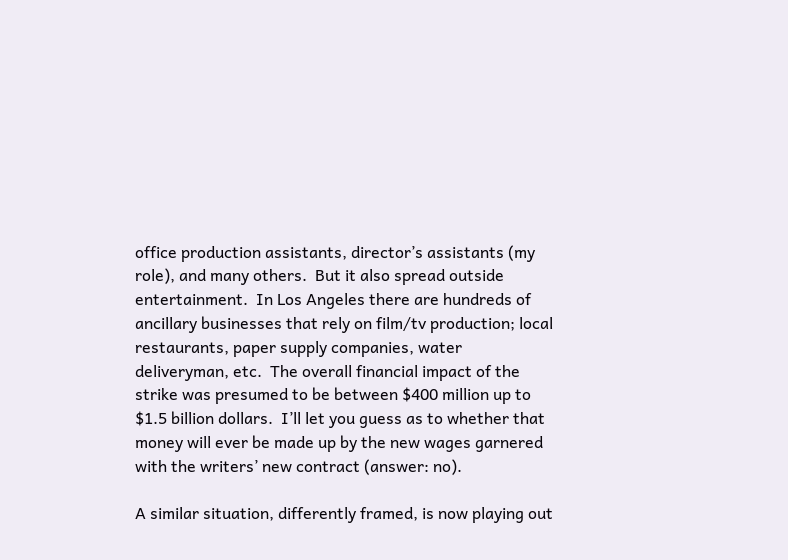office production assistants, director’s assistants (my role), and many others.  But it also spread outside entertainment.  In Los Angeles there are hundreds of ancillary businesses that rely on film/tv production; local restaurants, paper supply companies, water deliveryman, etc.  The overall financial impact of the strike was presumed to be between $400 million up to $1.5 billion dollars.  I’ll let you guess as to whether that money will ever be made up by the new wages garnered with the writers’ new contract (answer: no).

A similar situation, differently framed, is now playing out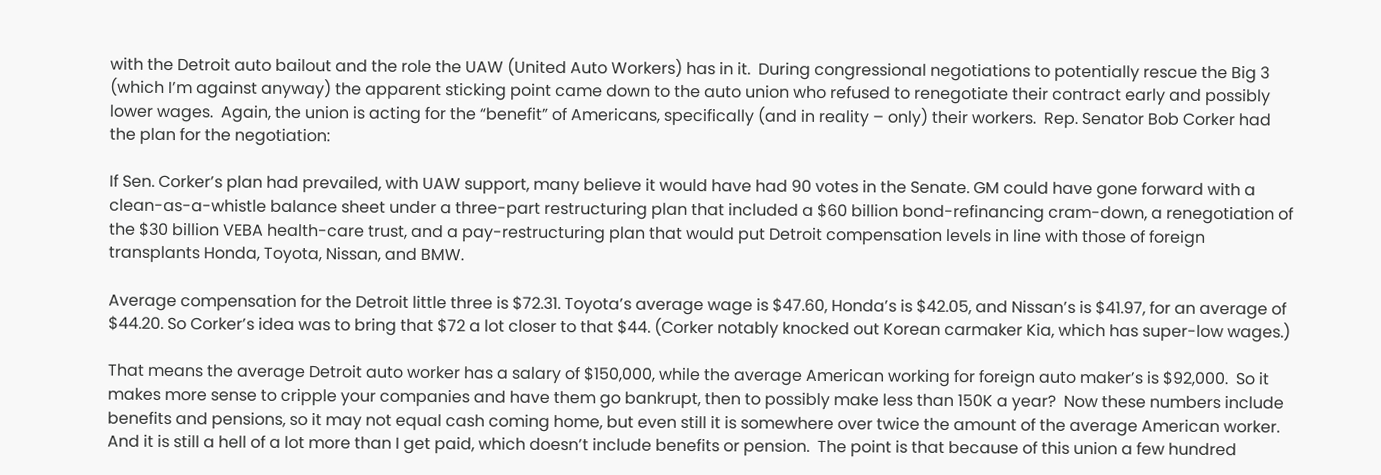with the Detroit auto bailout and the role the UAW (United Auto Workers) has in it.  During congressional negotiations to potentially rescue the Big 3 (which I’m against anyway) the apparent sticking point came down to the auto union who refused to renegotiate their contract early and possibly lower wages.  Again, the union is acting for the “benefit” of Americans, specifically (and in reality – only) their workers.  Rep. Senator Bob Corker had the plan for the negotiation:

If Sen. Corker’s plan had prevailed, with UAW support, many believe it would have had 90 votes in the Senate. GM could have gone forward with a clean-as-a-whistle balance sheet under a three-part restructuring plan that included a $60 billion bond-refinancing cram-down, a renegotiation of the $30 billion VEBA health-care trust, and a pay-restructuring plan that would put Detroit compensation levels in line with those of foreign transplants Honda, Toyota, Nissan, and BMW.

Average compensation for the Detroit little three is $72.31. Toyota’s average wage is $47.60, Honda’s is $42.05, and Nissan’s is $41.97, for an average of $44.20. So Corker’s idea was to bring that $72 a lot closer to that $44. (Corker notably knocked out Korean carmaker Kia, which has super-low wages.)

That means the average Detroit auto worker has a salary of $150,000, while the average American working for foreign auto maker’s is $92,000.  So it makes more sense to cripple your companies and have them go bankrupt, then to possibly make less than 150K a year?  Now these numbers include benefits and pensions, so it may not equal cash coming home, but even still it is somewhere over twice the amount of the average American worker.  And it is still a hell of a lot more than I get paid, which doesn’t include benefits or pension.  The point is that because of this union a few hundred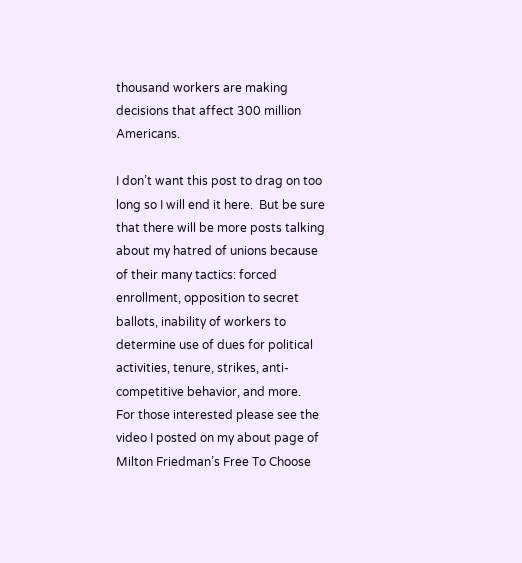thousand workers are making decisions that affect 300 million Americans.

I don’t want this post to drag on too long so I will end it here.  But be sure that there will be more posts talking about my hatred of unions because of their many tactics: forced enrollment, opposition to secret ballots, inability of workers to determine use of dues for political activities, tenure, strikes, anti-competitive behavior, and more.  For those interested please see the video I posted on my about page of Milton Friedman’s Free To Choose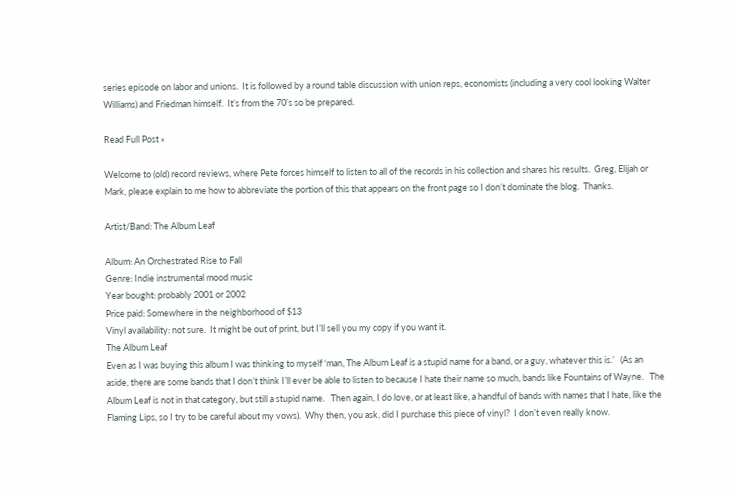series episode on labor and unions.  It is followed by a round table discussion with union reps, economists (including a very cool looking Walter Williams) and Friedman himself.  It’s from the 70’s so be prepared.

Read Full Post »

Welcome to (old) record reviews, where Pete forces himself to listen to all of the records in his collection and shares his results.  Greg, Elijah or Mark, please explain to me how to abbreviate the portion of this that appears on the front page so I don’t dominate the blog.  Thanks.

Artist/Band: The Album Leaf

Album: An Orchestrated Rise to Fall
Genre: Indie instrumental mood music
Year bought: probably 2001 or 2002
Price paid: Somewhere in the neighborhood of $13
Vinyl availability: not sure.  It might be out of print, but I’ll sell you my copy if you want it.
The Album Leaf
Even as I was buying this album I was thinking to myself ‘man, The Album Leaf is a stupid name for a band, or a guy, whatever this is.’   (As an aside, there are some bands that I don’t think I’ll ever be able to listen to because I hate their name so much, bands like Fountains of Wayne.   The Album Leaf is not in that category, but still a stupid name.   Then again, I do love, or at least like, a handful of bands with names that I hate, like the Flaming Lips, so I try to be careful about my vows).  Why then, you ask, did I purchase this piece of vinyl?  I don’t even really know.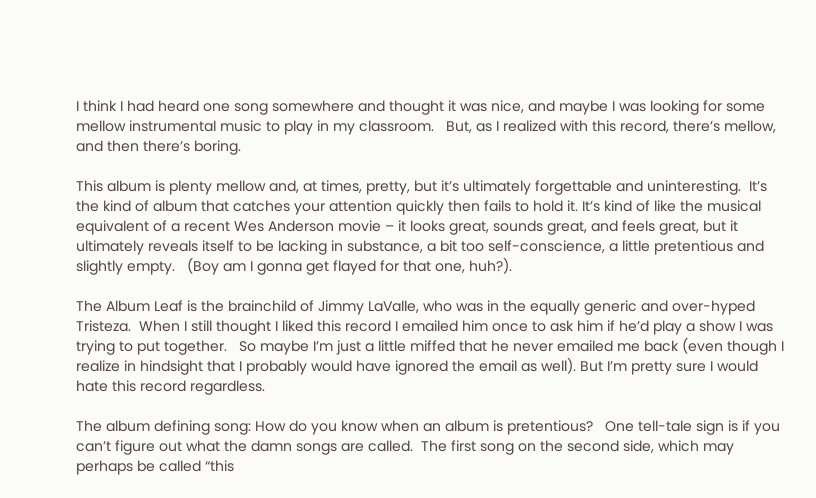I think I had heard one song somewhere and thought it was nice, and maybe I was looking for some mellow instrumental music to play in my classroom.   But, as I realized with this record, there’s mellow, and then there’s boring.

This album is plenty mellow and, at times, pretty, but it’s ultimately forgettable and uninteresting.  It’s the kind of album that catches your attention quickly then fails to hold it. It’s kind of like the musical equivalent of a recent Wes Anderson movie – it looks great, sounds great, and feels great, but it ultimately reveals itself to be lacking in substance, a bit too self-conscience, a little pretentious and slightly empty.   (Boy am I gonna get flayed for that one, huh?).

The Album Leaf is the brainchild of Jimmy LaValle, who was in the equally generic and over-hyped Tristeza.  When I still thought I liked this record I emailed him once to ask him if he’d play a show I was trying to put together.   So maybe I’m just a little miffed that he never emailed me back (even though I realize in hindsight that I probably would have ignored the email as well). But I’m pretty sure I would hate this record regardless.

The album defining song: How do you know when an album is pretentious?   One tell-tale sign is if you can’t figure out what the damn songs are called.  The first song on the second side, which may perhaps be called “this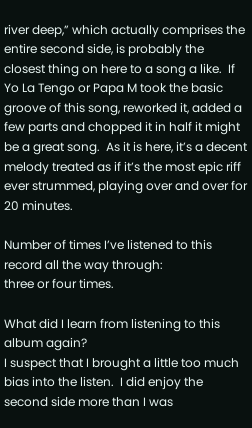river deep,” which actually comprises the entire second side, is probably the closest thing on here to a song a like.  If Yo La Tengo or Papa M took the basic groove of this song, reworked it, added a few parts and chopped it in half it might be a great song.  As it is here, it’s a decent melody treated as if it’s the most epic riff ever strummed, playing over and over for 20 minutes.

Number of times I’ve listened to this record all the way through:
three or four times.

What did I learn from listening to this album again?
I suspect that I brought a little too much bias into the listen.  I did enjoy the second side more than I was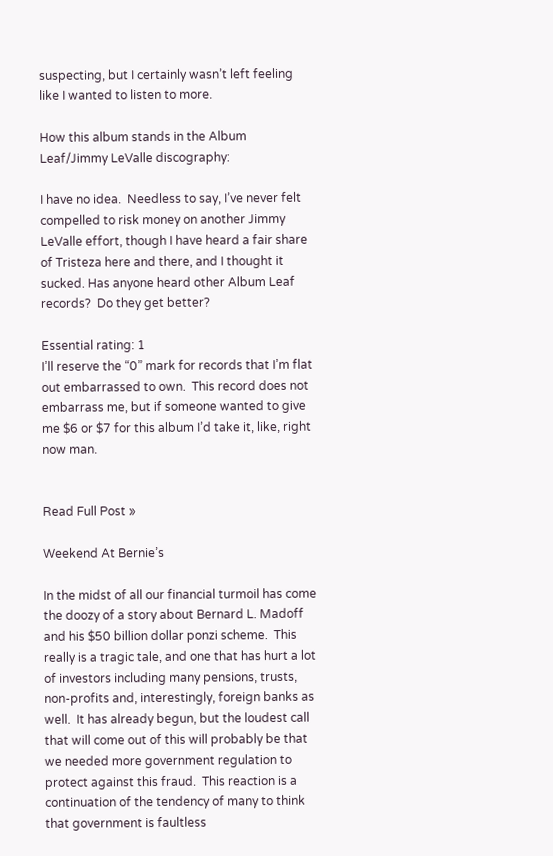suspecting, but I certainly wasn’t left feeling like I wanted to listen to more.

How this album stands in the Album Leaf/Jimmy LeValle discography:

I have no idea.  Needless to say, I’ve never felt compelled to risk money on another Jimmy LeValle effort, though I have heard a fair share of Tristeza here and there, and I thought it sucked. Has anyone heard other Album Leaf records?  Do they get better?

Essential rating: 1
I’ll reserve the “0” mark for records that I’m flat out embarrassed to own.  This record does not embarrass me, but if someone wanted to give me $6 or $7 for this album I’d take it, like, right now man.


Read Full Post »

Weekend At Bernie’s

In the midst of all our financial turmoil has come the doozy of a story about Bernard L. Madoff and his $50 billion dollar ponzi scheme.  This really is a tragic tale, and one that has hurt a lot of investors including many pensions, trusts, non-profits and, interestingly, foreign banks as well.  It has already begun, but the loudest call that will come out of this will probably be that we needed more government regulation to protect against this fraud.  This reaction is a continuation of the tendency of many to think that government is faultless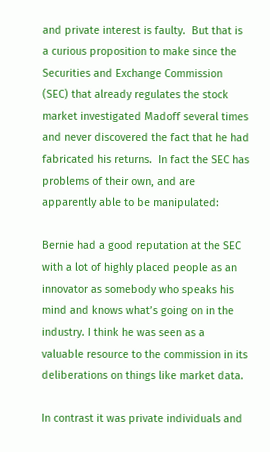and private interest is faulty.  But that is a curious proposition to make since the Securities and Exchange Commission (SEC) that already regulates the stock market investigated Madoff several times and never discovered the fact that he had fabricated his returns.  In fact the SEC has problems of their own, and are apparently able to be manipulated:

Bernie had a good reputation at the SEC with a lot of highly placed people as an innovator as somebody who speaks his mind and knows what’s going on in the industry. I think he was seen as a valuable resource to the commission in its deliberations on things like market data.

In contrast it was private individuals and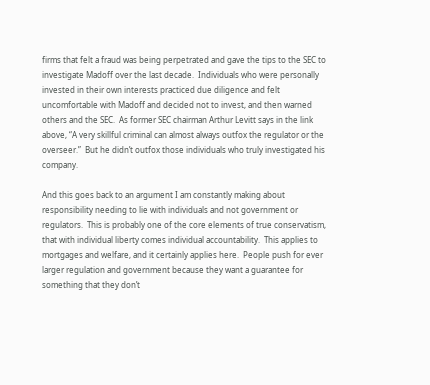firms that felt a fraud was being perpetrated and gave the tips to the SEC to investigate Madoff over the last decade.  Individuals who were personally invested in their own interests practiced due diligence and felt uncomfortable with Madoff and decided not to invest, and then warned others and the SEC.  As former SEC chairman Arthur Levitt says in the link above, “A very skillful criminal can almost always outfox the regulator or the overseer.”  But he didn’t outfox those individuals who truly investigated his company.

And this goes back to an argument I am constantly making about responsibility needing to lie with individuals and not government or regulators.  This is probably one of the core elements of true conservatism, that with individual liberty comes individual accountability.  This applies to mortgages and welfare, and it certainly applies here.  People push for ever larger regulation and government because they want a guarantee for something that they don’t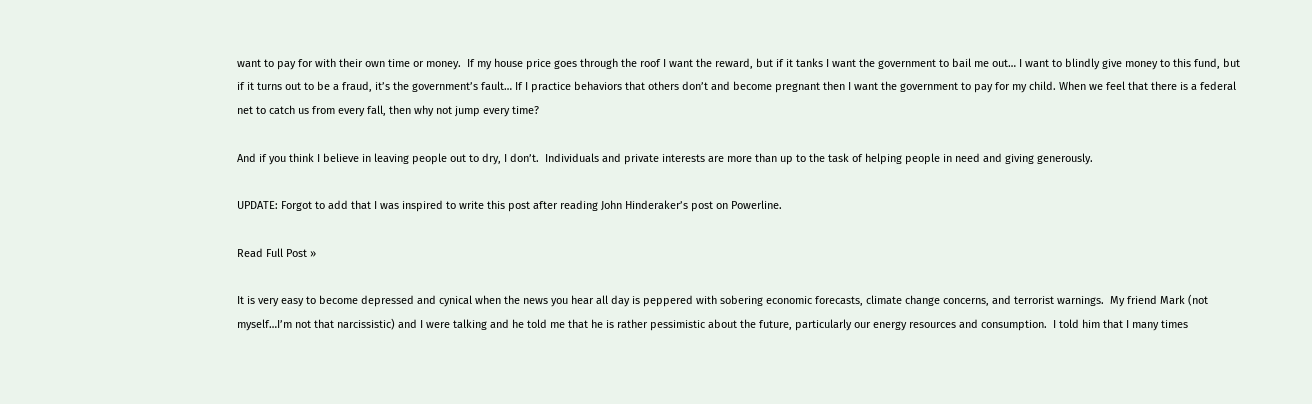want to pay for with their own time or money.  If my house price goes through the roof I want the reward, but if it tanks I want the government to bail me out… I want to blindly give money to this fund, but if it turns out to be a fraud, it’s the government’s fault… If I practice behaviors that others don’t and become pregnant then I want the government to pay for my child. When we feel that there is a federal net to catch us from every fall, then why not jump every time?

And if you think I believe in leaving people out to dry, I don’t.  Individuals and private interests are more than up to the task of helping people in need and giving generously.

UPDATE: Forgot to add that I was inspired to write this post after reading John Hinderaker’s post on Powerline.

Read Full Post »

It is very easy to become depressed and cynical when the news you hear all day is peppered with sobering economic forecasts, climate change concerns, and terrorist warnings.  My friend Mark (not myself…I’m not that narcissistic) and I were talking and he told me that he is rather pessimistic about the future, particularly our energy resources and consumption.  I told him that I many times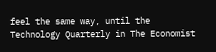feel the same way, until the Technology Quarterly in The Economist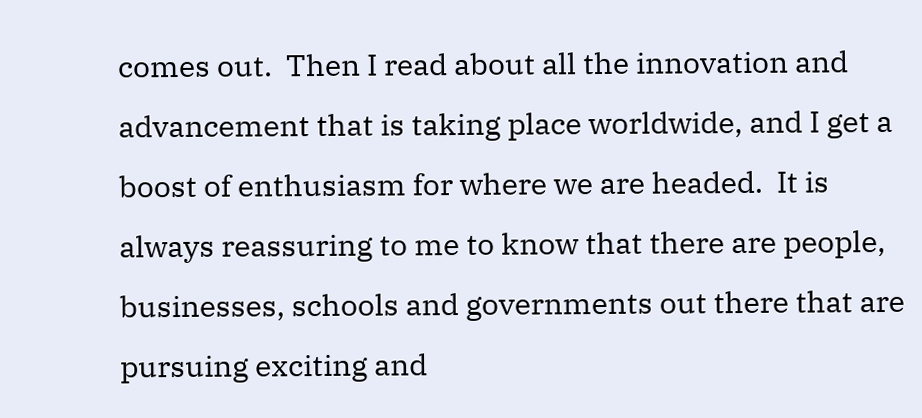comes out.  Then I read about all the innovation and advancement that is taking place worldwide, and I get a boost of enthusiasm for where we are headed.  It is always reassuring to me to know that there are people, businesses, schools and governments out there that are pursuing exciting and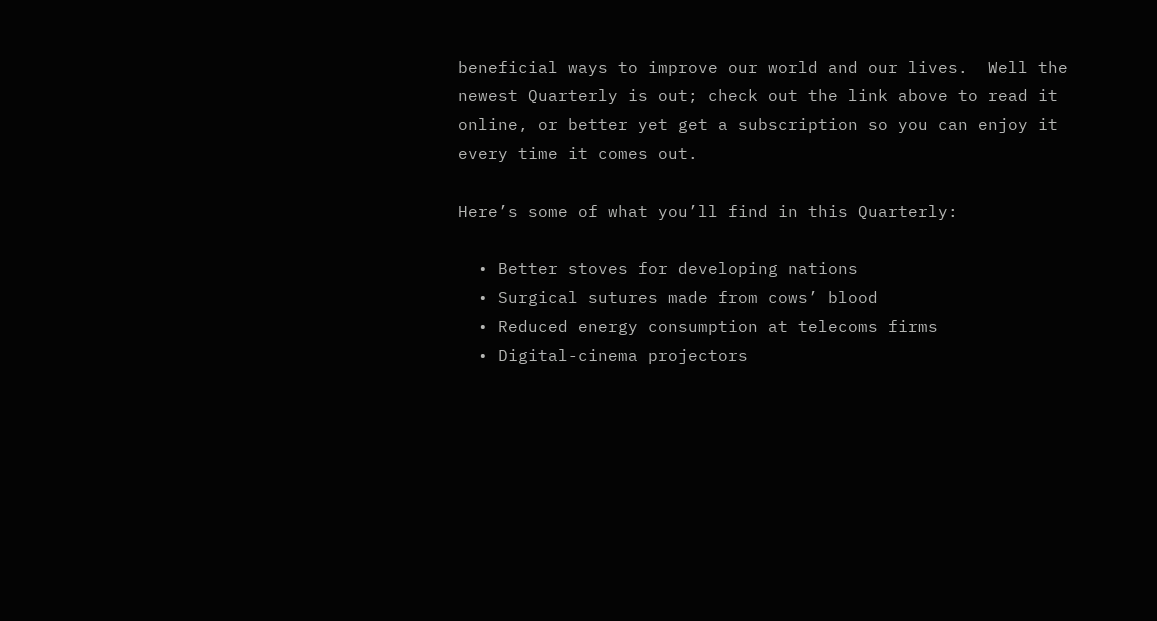beneficial ways to improve our world and our lives.  Well the newest Quarterly is out; check out the link above to read it online, or better yet get a subscription so you can enjoy it every time it comes out.

Here’s some of what you’ll find in this Quarterly:

  • Better stoves for developing nations
  • Surgical sutures made from cows’ blood
  • Reduced energy consumption at telecoms firms
  • Digital-cinema projectors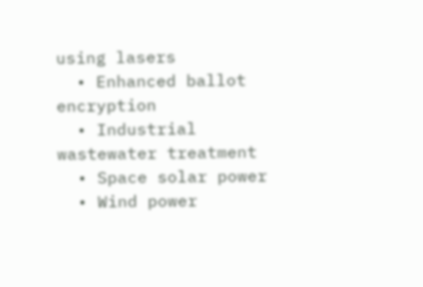using lasers
  • Enhanced ballot encryption
  • Industrial wastewater treatment
  • Space solar power
  • Wind power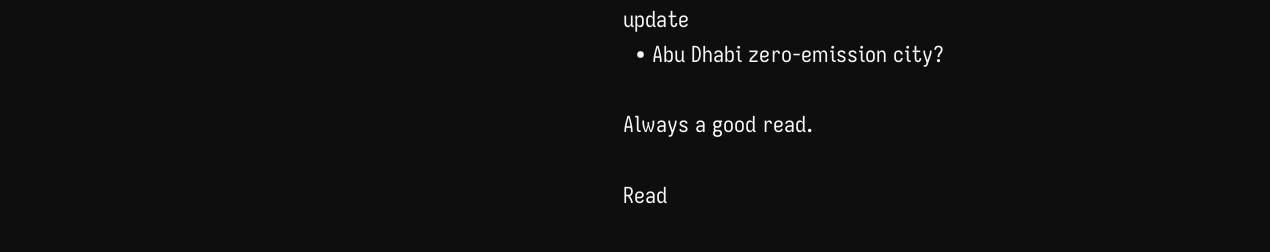update
  • Abu Dhabi zero-emission city?

Always a good read.

Read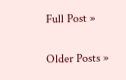Full Post »

Older Posts »